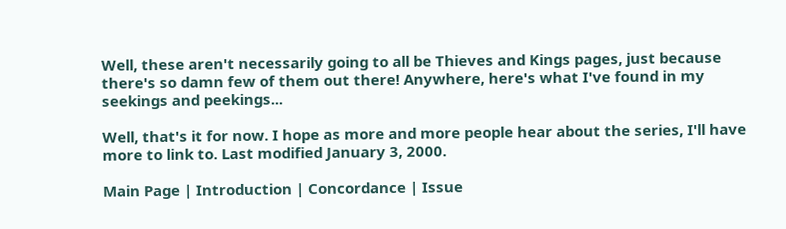Well, these aren't necessarily going to all be Thieves and Kings pages, just because there's so damn few of them out there! Anywhere, here's what I've found in my seekings and peekings...

Well, that's it for now. I hope as more and more people hear about the series, I'll have more to link to. Last modified January 3, 2000.

Main Page | Introduction | Concordance | Issue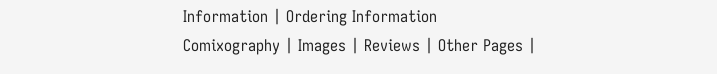Information | Ordering Information
Comixography | Images | Reviews | Other Pages |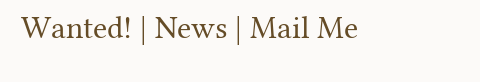Wanted! | News | Mail Me